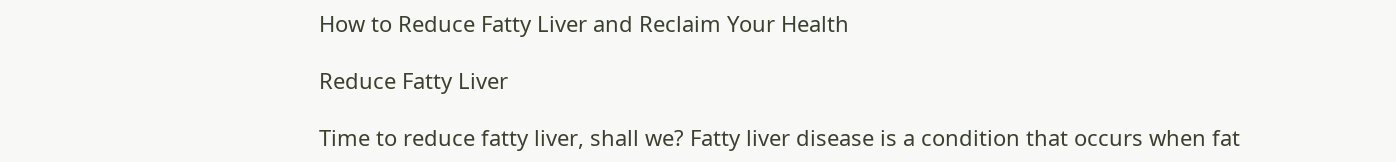How to Reduce Fatty Liver and Reclaim Your Health

Reduce Fatty Liver

Time to reduce fatty liver, shall we? Fatty liver disease is a condition that occurs when fat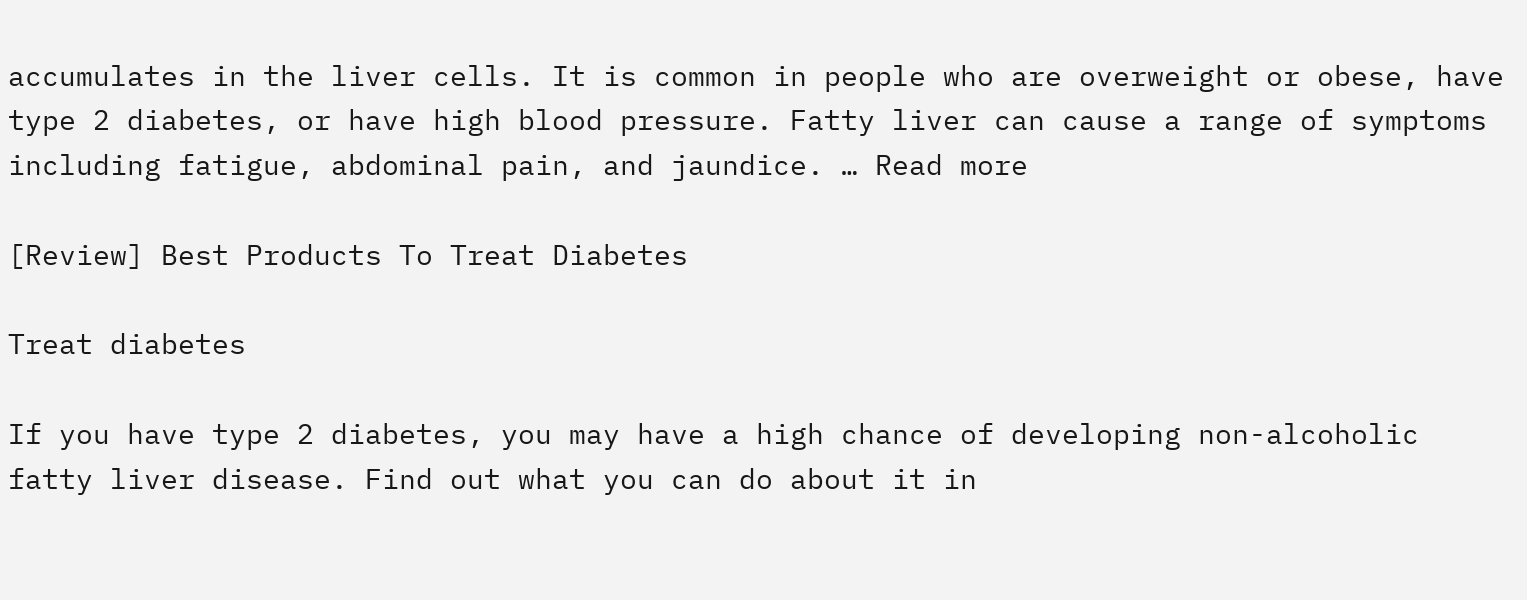accumulates in the liver cells. It is common in people who are overweight or obese, have type 2 diabetes, or have high blood pressure. Fatty liver can cause a range of symptoms including fatigue, abdominal pain, and jaundice. … Read more

[Review] Best Products To Treat Diabetes

Treat diabetes

If you have type 2 diabetes, you may have a high chance of developing non-alcoholic fatty liver disease. Find out what you can do about it in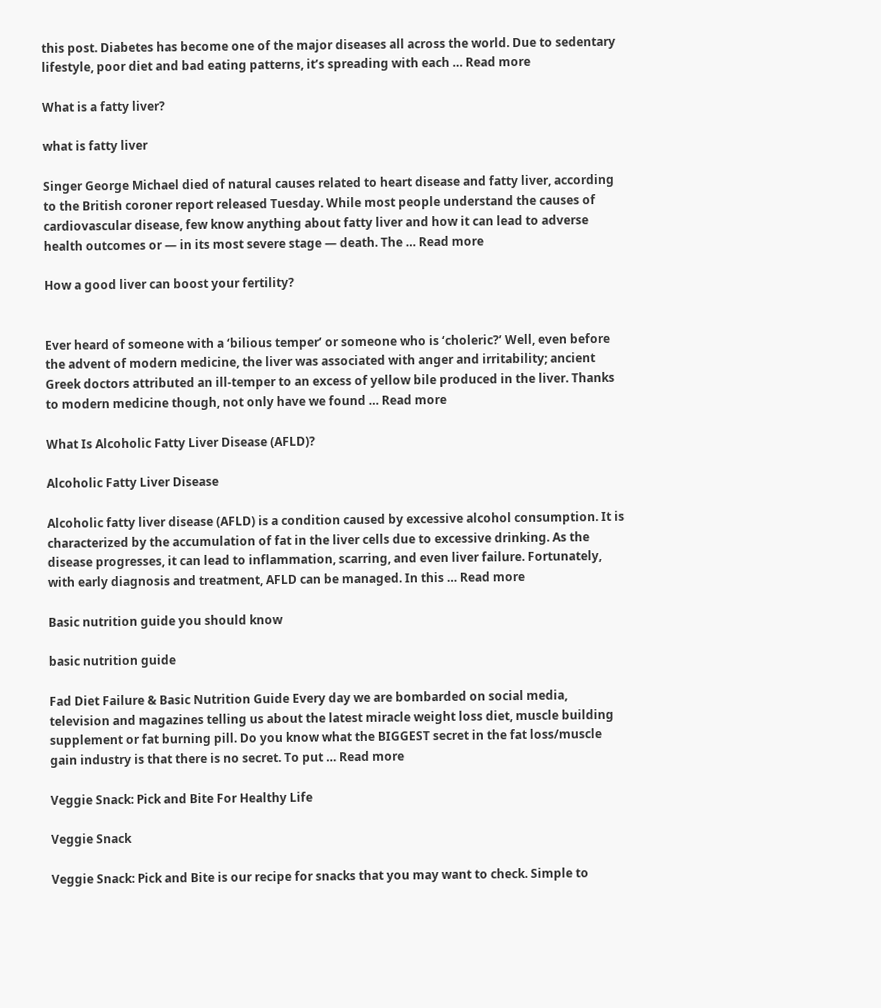this post. Diabetes has become one of the major diseases all across the world. Due to sedentary lifestyle, poor diet and bad eating patterns, it’s spreading with each … Read more

What is a fatty liver?

what is fatty liver

Singer George Michael died of natural causes related to heart disease and fatty liver, according to the British coroner report released Tuesday. While most people understand the causes of cardiovascular disease, few know anything about fatty liver and how it can lead to adverse health outcomes or — in its most severe stage — death. The … Read more

How a good liver can boost your fertility?


Ever heard of someone with a ‘bilious temper’ or someone who is ‘choleric?’ Well, even before the advent of modern medicine, the liver was associated with anger and irritability; ancient Greek doctors attributed an ill-temper to an excess of yellow bile produced in the liver. Thanks to modern medicine though, not only have we found … Read more

What Is Alcoholic Fatty Liver Disease (AFLD)?

Alcoholic Fatty Liver Disease

Alcoholic fatty liver disease (AFLD) is a condition caused by excessive alcohol consumption. It is characterized by the accumulation of fat in the liver cells due to excessive drinking. As the disease progresses, it can lead to inflammation, scarring, and even liver failure. Fortunately, with early diagnosis and treatment, AFLD can be managed. In this … Read more

Basic nutrition guide you should know

basic nutrition guide

Fad Diet Failure & Basic Nutrition Guide Every day we are bombarded on social media, television and magazines telling us about the latest miracle weight loss diet, muscle building supplement or fat burning pill. Do you know what the BIGGEST secret in the fat loss/muscle gain industry is that there is no secret. To put … Read more

Veggie Snack: Pick and Bite For Healthy Life

Veggie Snack

Veggie Snack: Pick and Bite is our recipe for snacks that you may want to check. Simple to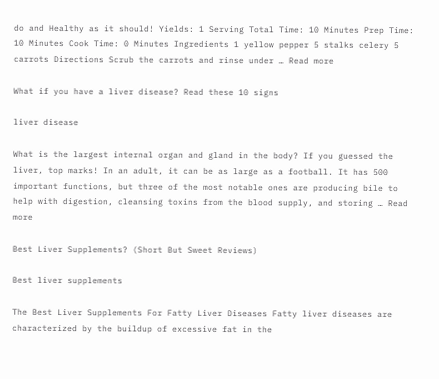do and Healthy as it should! Yields: 1 Serving Total Time: 10 Minutes Prep Time: 10 Minutes Cook Time: 0 Minutes Ingredients 1 yellow pepper 5 stalks celery 5 carrots Directions Scrub the carrots and rinse under … Read more

What if you have a liver disease? Read these 10 signs

liver disease

What is the largest internal organ and gland in the body? If you guessed the liver, top marks! In an adult, it can be as large as a football. It has 500 important functions, but three of the most notable ones are producing bile to help with digestion, cleansing toxins from the blood supply, and storing … Read more

Best Liver Supplements? (Short But Sweet Reviews)

Best liver supplements

The Best Liver Supplements For Fatty Liver Diseases Fatty liver diseases are characterized by the buildup of excessive fat in the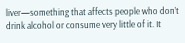liver—something that affects people who don’t drink alcohol or consume very little of it. It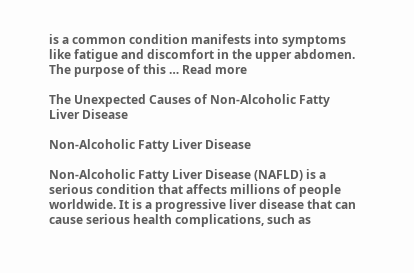is a common condition manifests into symptoms like fatigue and discomfort in the upper abdomen. The purpose of this … Read more

The Unexpected Causes of Non-Alcoholic Fatty Liver Disease

Non-Alcoholic Fatty Liver Disease

Non-Alcoholic Fatty Liver Disease (NAFLD) is a serious condition that affects millions of people worldwide. It is a progressive liver disease that can cause serious health complications, such as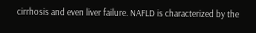cirrhosis and even liver failure. NAFLD is characterized by the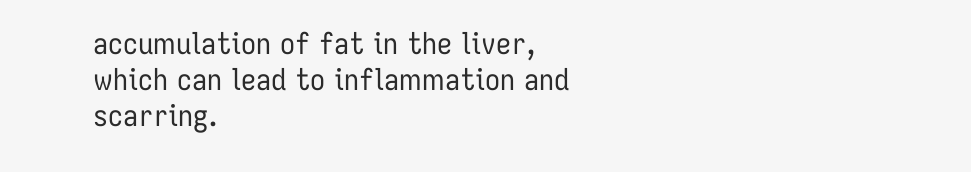accumulation of fat in the liver, which can lead to inflammation and scarring.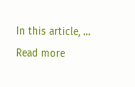In this article, … Read more